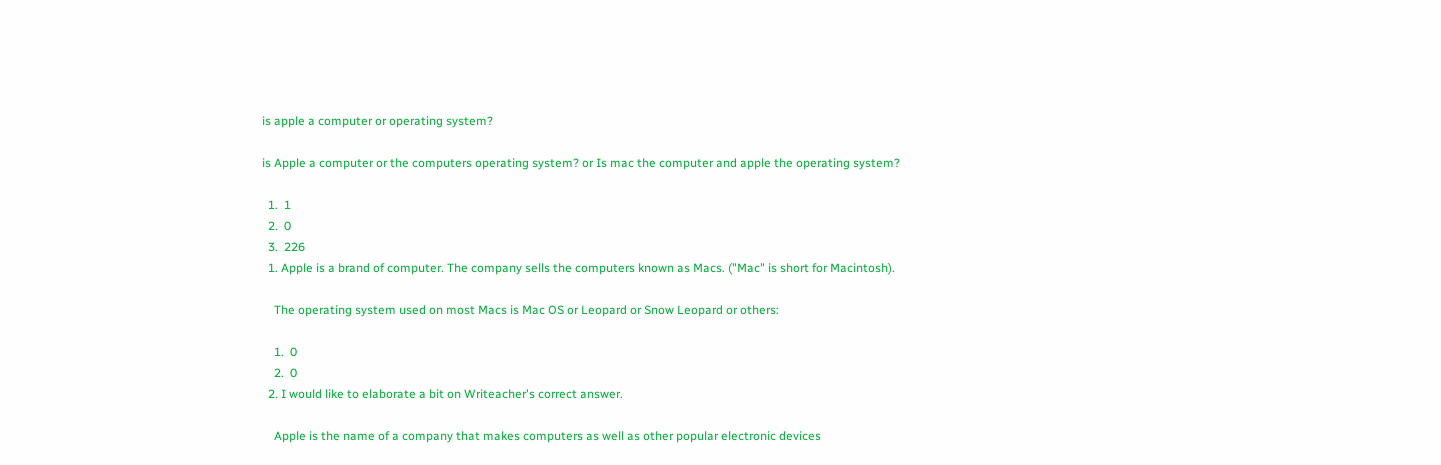is apple a computer or operating system?

is Apple a computer or the computers operating system? or Is mac the computer and apple the operating system?

  1.  1
  2.  0
  3.  226
  1. Apple is a brand of computer. The company sells the computers known as Macs. ("Mac" is short for Macintosh).

    The operating system used on most Macs is Mac OS or Leopard or Snow Leopard or others:

    1.  0
    2.  0
  2. I would like to elaborate a bit on Writeacher's correct answer.

    Apple is the name of a company that makes computers as well as other popular electronic devices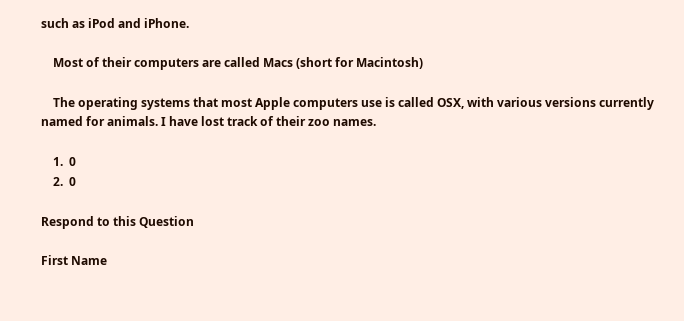such as iPod and iPhone.

    Most of their computers are called Macs (short for Macintosh)

    The operating systems that most Apple computers use is called OSX, with various versions currently named for animals. I have lost track of their zoo names.

    1.  0
    2.  0

Respond to this Question

First Name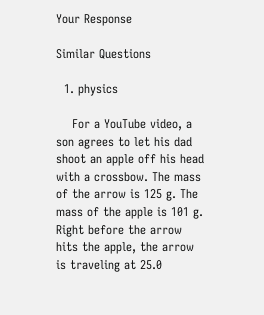Your Response

Similar Questions

  1. physics

    For a YouTube video, a son agrees to let his dad shoot an apple off his head with a crossbow. The mass of the arrow is 125 g. The mass of the apple is 101 g. Right before the arrow hits the apple, the arrow is traveling at 25.0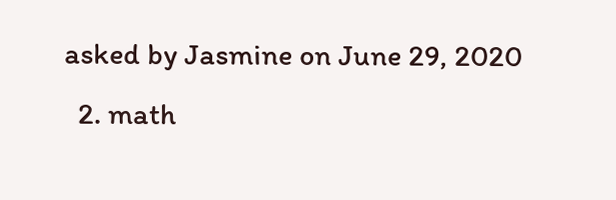asked by Jasmine on June 29, 2020
  2. math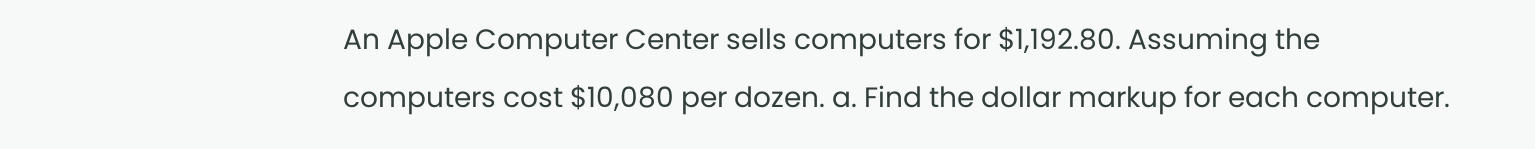An Apple Computer Center sells computers for $1,192.80. Assuming the computers cost $10,080 per dozen. a. Find the dollar markup for each computer.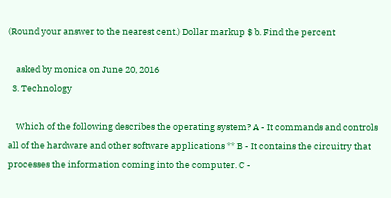(Round your answer to the nearest cent.) Dollar markup $ b. Find the percent

    asked by monica on June 20, 2016
  3. Technology

    Which of the following describes the operating system? A - It commands and controls all of the hardware and other software applications ** B - It contains the circuitry that processes the information coming into the computer. C -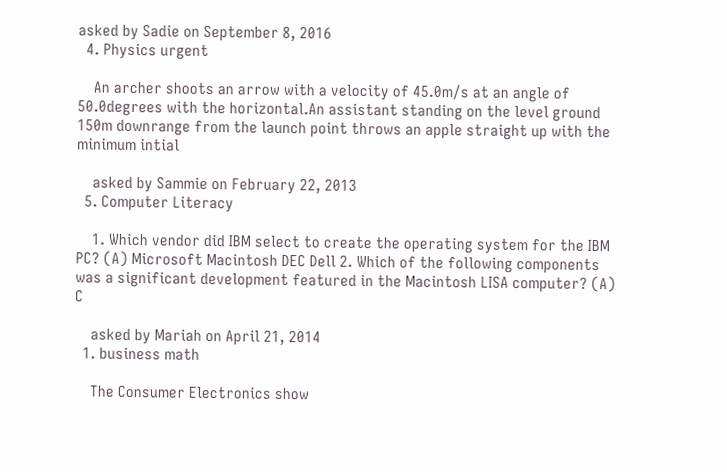asked by Sadie on September 8, 2016
  4. Physics urgent

    An archer shoots an arrow with a velocity of 45.0m/s at an angle of 50.0degrees with the horizontal.An assistant standing on the level ground 150m downrange from the launch point throws an apple straight up with the minimum intial

    asked by Sammie on February 22, 2013
  5. Computer Literacy

    1. Which vendor did IBM select to create the operating system for the IBM PC? (A) Microsoft Macintosh DEC Dell 2. Which of the following components was a significant development featured in the Macintosh LISA computer? (A) C

    asked by Mariah on April 21, 2014
  1. business math

    The Consumer Electronics show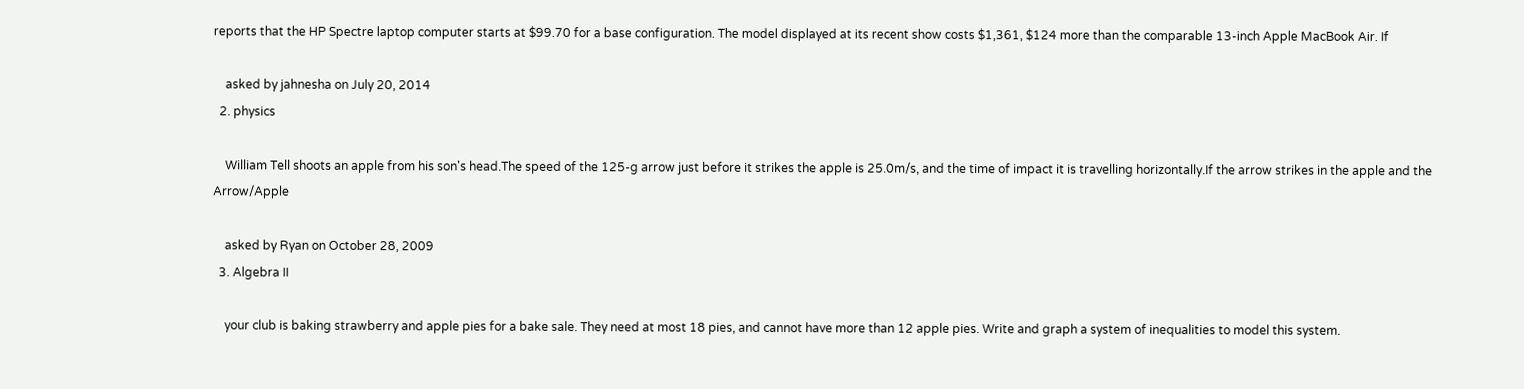reports that the HP Spectre laptop computer starts at $99.70 for a base configuration. The model displayed at its recent show costs $1,361, $124 more than the comparable 13-inch Apple MacBook Air. If

    asked by jahnesha on July 20, 2014
  2. physics

    William Tell shoots an apple from his son's head.The speed of the 125-g arrow just before it strikes the apple is 25.0m/s, and the time of impact it is travelling horizontally.If the arrow strikes in the apple and the Arrow/Apple

    asked by Ryan on October 28, 2009
  3. Algebra II

    your club is baking strawberry and apple pies for a bake sale. They need at most 18 pies, and cannot have more than 12 apple pies. Write and graph a system of inequalities to model this system.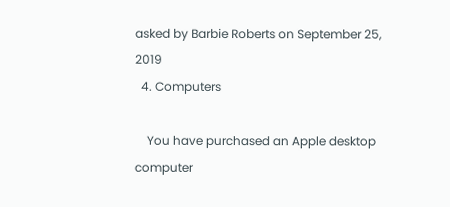asked by Barbie Roberts on September 25, 2019
  4. Computers

    You have purchased an Apple desktop computer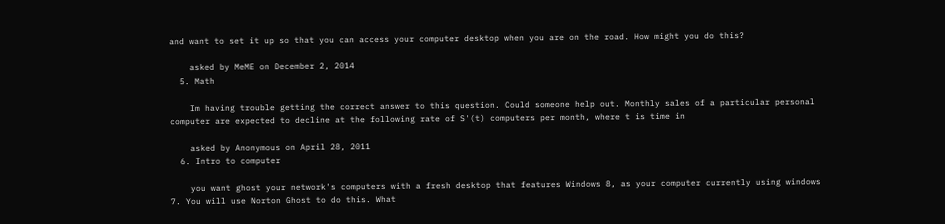and want to set it up so that you can access your computer desktop when you are on the road. How might you do this?

    asked by MeME on December 2, 2014
  5. Math

    Im having trouble getting the correct answer to this question. Could someone help out. Monthly sales of a particular personal computer are expected to decline at the following rate of S'(t) computers per month, where t is time in

    asked by Anonymous on April 28, 2011
  6. Intro to computer

    you want ghost your network's computers with a fresh desktop that features Windows 8, as your computer currently using windows 7. You will use Norton Ghost to do this. What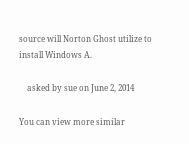source will Norton Ghost utilize to install Windows A.

    asked by sue on June 2, 2014

You can view more similar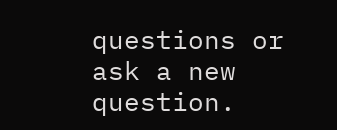questions or ask a new question.